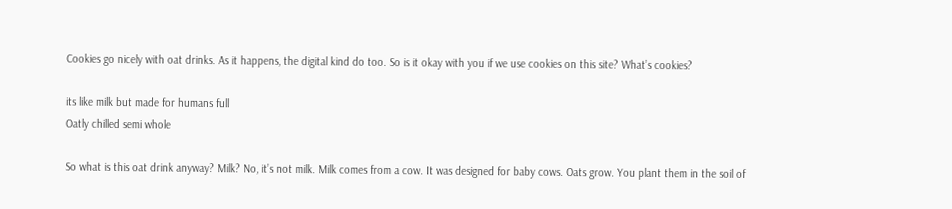Cookies go nicely with oat drinks. As it happens, the digital kind do too. So is it okay with you if we use cookies on this site? What’s cookies?

its like milk but made for humans full
Oatly chilled semi whole

So what is this oat drink anyway? Milk? No, it’s not milk. Milk comes from a cow. It was designed for baby cows. Oats grow. You plant them in the soil of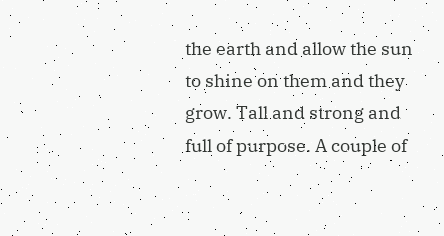the earth and allow the sun to shine on them and they grow. Tall and strong and full of purpose. A couple of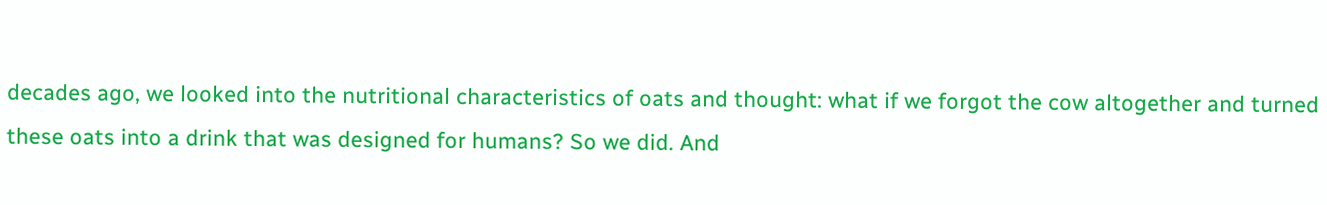decades ago, we looked into the nutritional characteristics of oats and thought: what if we forgot the cow altogether and turned these oats into a drink that was designed for humans? So we did. And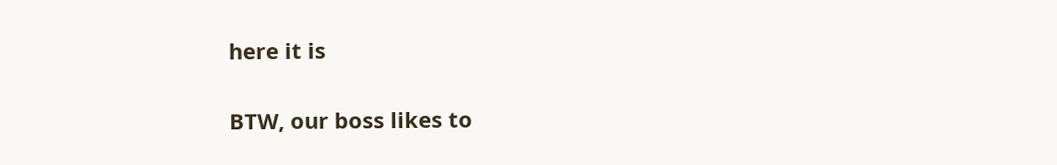here it is

BTW, our boss likes to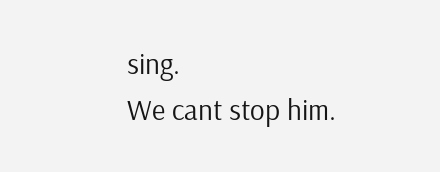sing.
We cant stop him.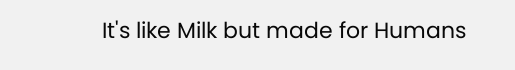It's like Milk but made for Humans